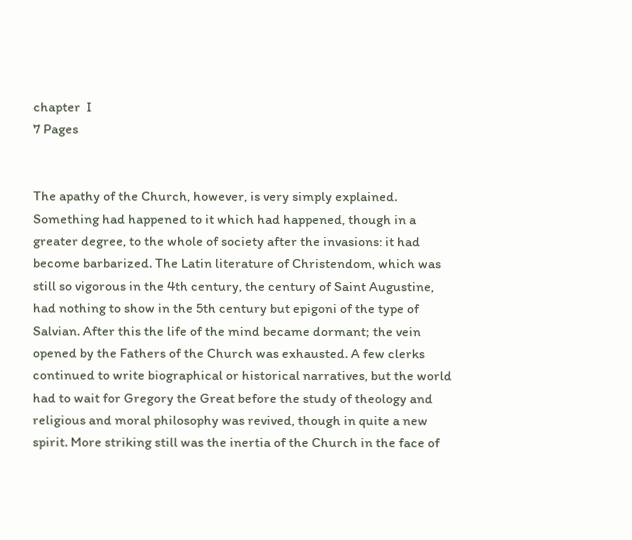chapter  I
7 Pages


The apathy of the Church, however, is very simply explained. Something had happened to it which had happened, though in a greater degree, to the whole of society after the invasions: it had become barbarized. The Latin literature of Christendom, which was still so vigorous in the 4th century, the century of Saint Augustine, had nothing to show in the 5th century but epigoni of the type of Salvian. After this the life of the mind became dormant; the vein opened by the Fathers of the Church was exhausted. A few clerks continued to write biographical or historical narratives, but the world had to wait for Gregory the Great before the study of theology and religious and moral philosophy was revived, though in quite a new spirit. More striking still was the inertia of the Church in the face of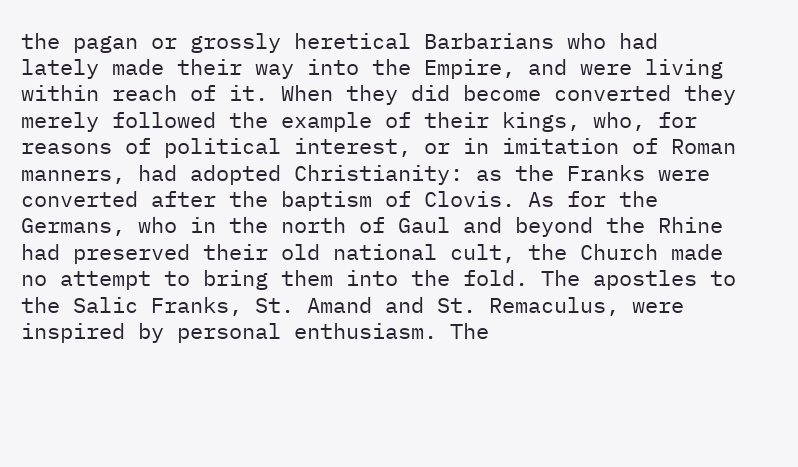the pagan or grossly heretical Barbarians who had lately made their way into the Empire, and were living within reach of it. When they did become converted they merely followed the example of their kings, who, for reasons of political interest, or in imitation of Roman manners, had adopted Christianity: as the Franks were converted after the baptism of Clovis. As for the Germans, who in the north of Gaul and beyond the Rhine had preserved their old national cult, the Church made no attempt to bring them into the fold. The apostles to the Salic Franks, St. Amand and St. Remaculus, were inspired by personal enthusiasm. The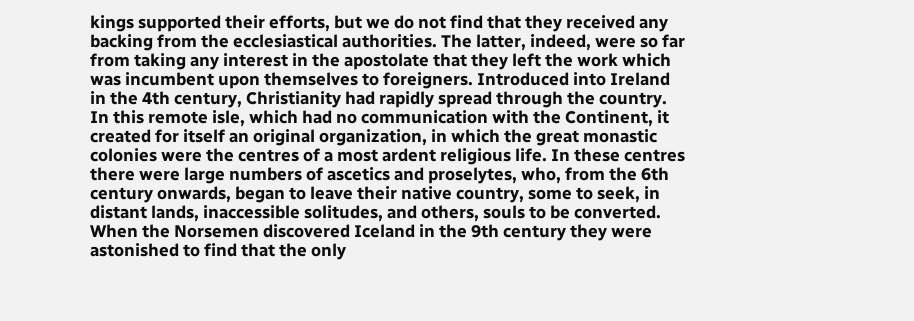kings supported their efforts, but we do not find that they received any backing from the ecclesiastical authorities. The latter, indeed, were so far from taking any interest in the apostolate that they left the work which was incumbent upon themselves to foreigners. Introduced into Ireland in the 4th century, Christianity had rapidly spread through the country. In this remote isle, which had no communication with the Continent, it created for itself an original organization, in which the great monastic colonies were the centres of a most ardent religious life. In these centres there were large numbers of ascetics and proselytes, who, from the 6th century onwards, began to leave their native country, some to seek, in distant lands, inaccessible solitudes, and others, souls to be converted. When the Norsemen discovered Iceland in the 9th century they were astonished to find that the only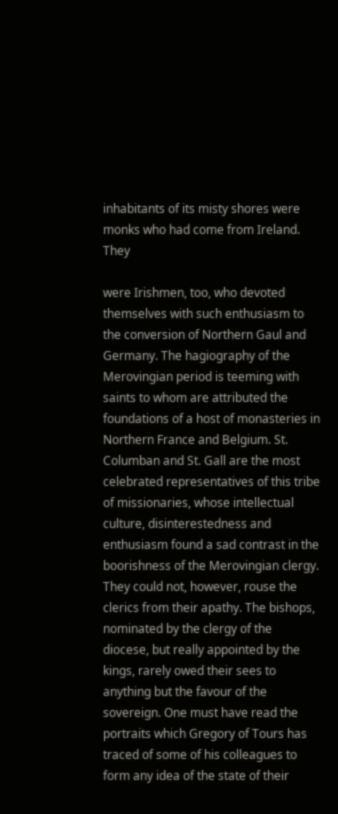inhabitants of its misty shores were monks who had come from Ireland. They

were Irishmen, too, who devoted themselves with such enthusiasm to the conversion of Northern Gaul and Germany. The hagiography of the Merovingian period is teeming with saints to whom are attributed the foundations of a host of monasteries in Northern France and Belgium. St. Columban and St. Gall are the most celebrated representatives of this tribe of missionaries, whose intellectual culture, disinterestedness and enthusiasm found a sad contrast in the boorishness of the Merovingian clergy. They could not, however, rouse the clerics from their apathy. The bishops, nominated by the clergy of the diocese, but really appointed by the kings, rarely owed their sees to anything but the favour of the sovereign. One must have read the portraits which Gregory of Tours has traced of some of his colleagues to form any idea of the state of their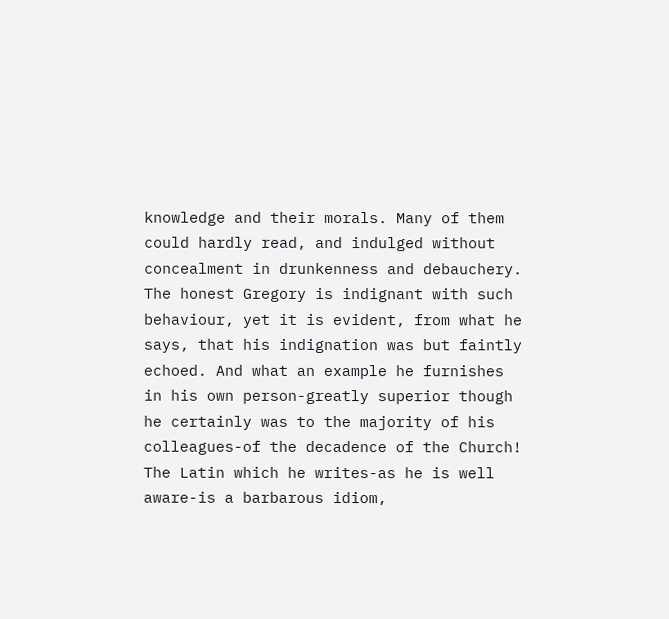knowledge and their morals. Many of them could hardly read, and indulged without concealment in drunkenness and debauchery. The honest Gregory is indignant with such behaviour, yet it is evident, from what he says, that his indignation was but faintly echoed. And what an example he furnishes in his own person-greatly superior though he certainly was to the majority of his colleagues-of the decadence of the Church! The Latin which he writes-as he is well aware-is a barbarous idiom,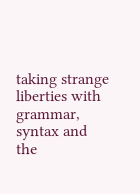taking strange liberties with grammar, syntax and the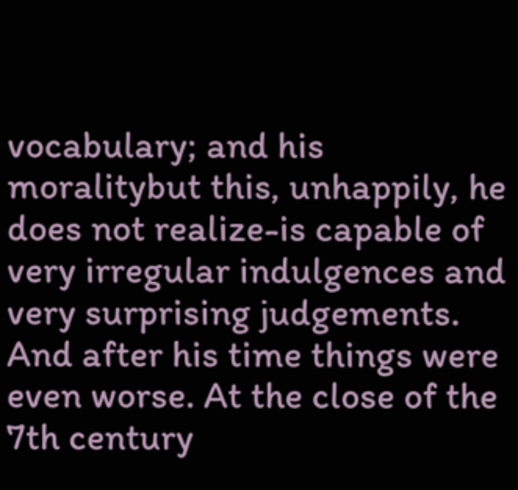vocabulary; and his moralitybut this, unhappily, he does not realize-is capable of very irregular indulgences and very surprising judgements. And after his time things were even worse. At the close of the 7th century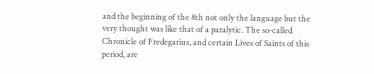and the beginning of the 8th not only the language but the very thought was like that of a paralytic. The so-called Chronicle of Fredegarius, and certain Lives of Saints of this period, are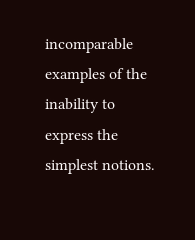incomparable examples of the inability to express the simplest notions.